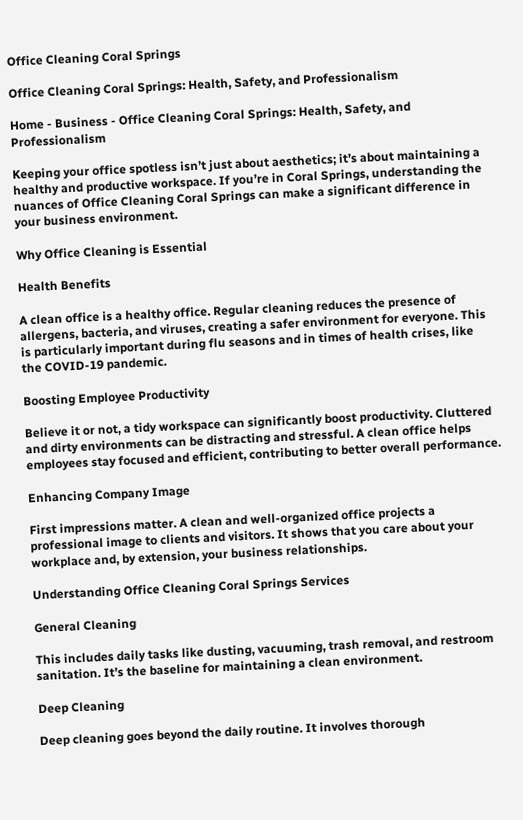Office Cleaning Coral Springs

Office Cleaning Coral Springs: Health, Safety, and Professionalism

Home - Business - Office Cleaning Coral Springs: Health, Safety, and Professionalism

Keeping your office spotless isn’t just about aesthetics; it’s about maintaining a healthy and productive workspace. If you’re in Coral Springs, understanding the nuances of Office Cleaning Coral Springs can make a significant difference in your business environment.

Why Office Cleaning is Essential

Health Benefits

A clean office is a healthy office. Regular cleaning reduces the presence of allergens, bacteria, and viruses, creating a safer environment for everyone. This is particularly important during flu seasons and in times of health crises, like the COVID-19 pandemic.

Boosting Employee Productivity

Believe it or not, a tidy workspace can significantly boost productivity. Cluttered and dirty environments can be distracting and stressful. A clean office helps employees stay focused and efficient, contributing to better overall performance.

Enhancing Company Image

First impressions matter. A clean and well-organized office projects a professional image to clients and visitors. It shows that you care about your workplace and, by extension, your business relationships.

Understanding Office Cleaning Coral Springs Services

General Cleaning

This includes daily tasks like dusting, vacuuming, trash removal, and restroom sanitation. It’s the baseline for maintaining a clean environment.

Deep Cleaning

Deep cleaning goes beyond the daily routine. It involves thorough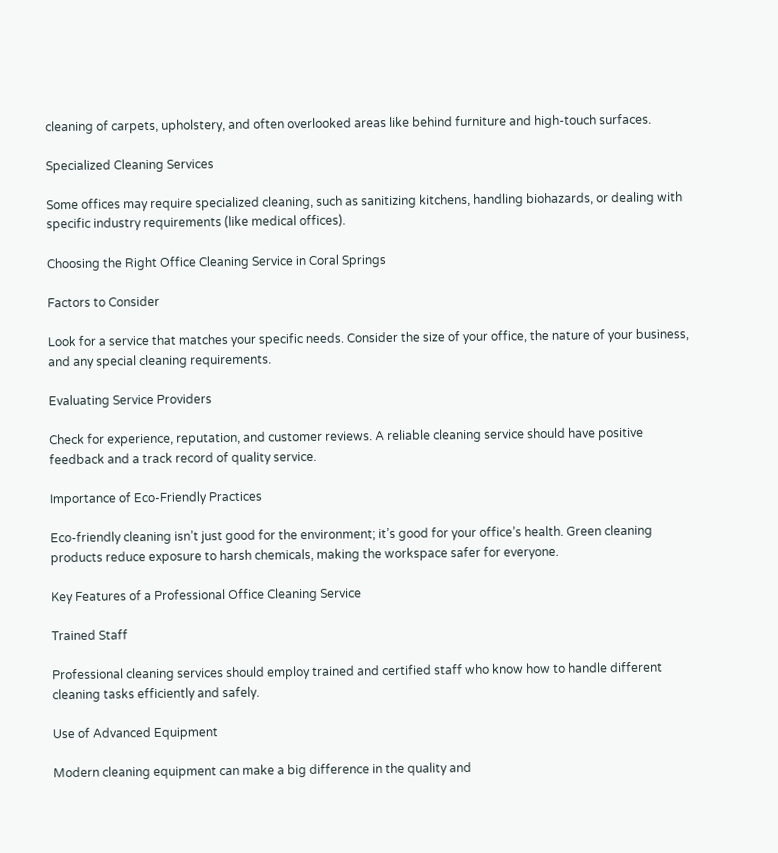cleaning of carpets, upholstery, and often overlooked areas like behind furniture and high-touch surfaces.

Specialized Cleaning Services

Some offices may require specialized cleaning, such as sanitizing kitchens, handling biohazards, or dealing with specific industry requirements (like medical offices).

Choosing the Right Office Cleaning Service in Coral Springs

Factors to Consider

Look for a service that matches your specific needs. Consider the size of your office, the nature of your business, and any special cleaning requirements.

Evaluating Service Providers

Check for experience, reputation, and customer reviews. A reliable cleaning service should have positive feedback and a track record of quality service.

Importance of Eco-Friendly Practices

Eco-friendly cleaning isn’t just good for the environment; it’s good for your office’s health. Green cleaning products reduce exposure to harsh chemicals, making the workspace safer for everyone.

Key Features of a Professional Office Cleaning Service

Trained Staff

Professional cleaning services should employ trained and certified staff who know how to handle different cleaning tasks efficiently and safely.

Use of Advanced Equipment

Modern cleaning equipment can make a big difference in the quality and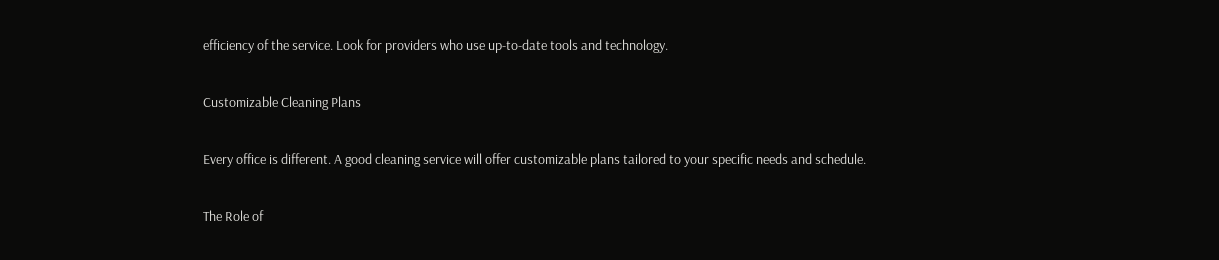efficiency of the service. Look for providers who use up-to-date tools and technology.

Customizable Cleaning Plans

Every office is different. A good cleaning service will offer customizable plans tailored to your specific needs and schedule.

The Role of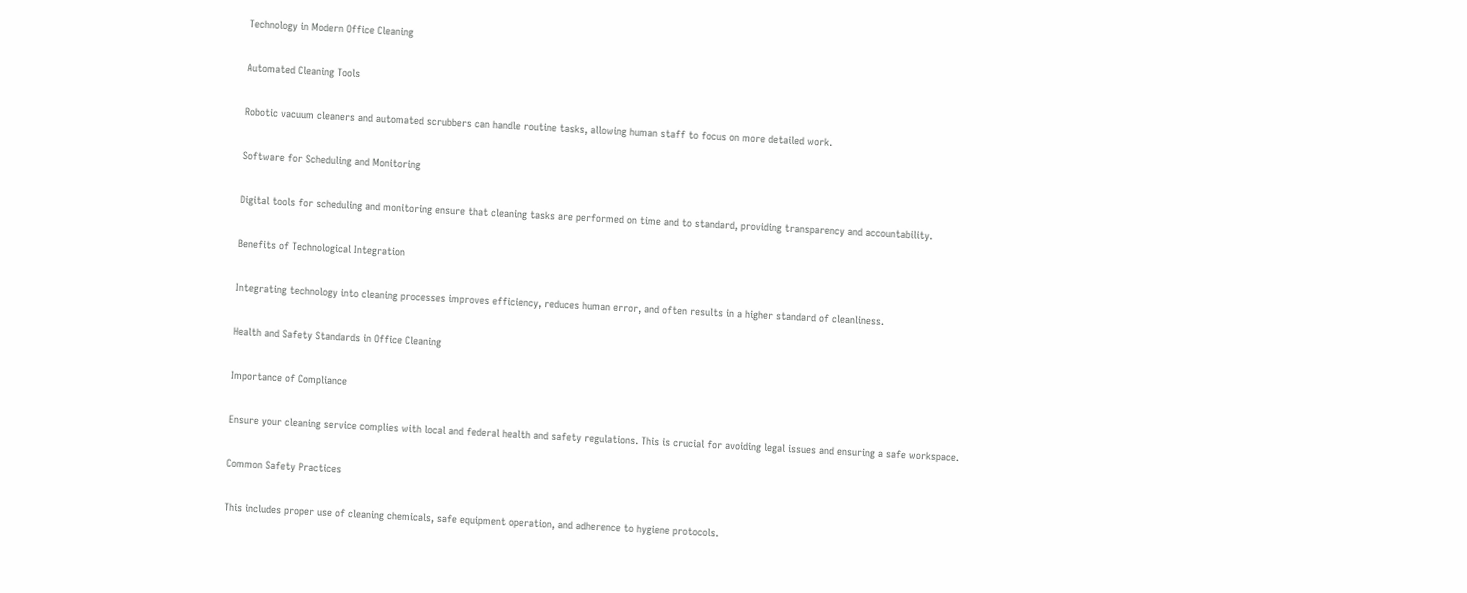Technology in Modern Office Cleaning

Automated Cleaning Tools

Robotic vacuum cleaners and automated scrubbers can handle routine tasks, allowing human staff to focus on more detailed work.

Software for Scheduling and Monitoring

Digital tools for scheduling and monitoring ensure that cleaning tasks are performed on time and to standard, providing transparency and accountability.

Benefits of Technological Integration

Integrating technology into cleaning processes improves efficiency, reduces human error, and often results in a higher standard of cleanliness.

Health and Safety Standards in Office Cleaning

Importance of Compliance

Ensure your cleaning service complies with local and federal health and safety regulations. This is crucial for avoiding legal issues and ensuring a safe workspace.

Common Safety Practices

This includes proper use of cleaning chemicals, safe equipment operation, and adherence to hygiene protocols.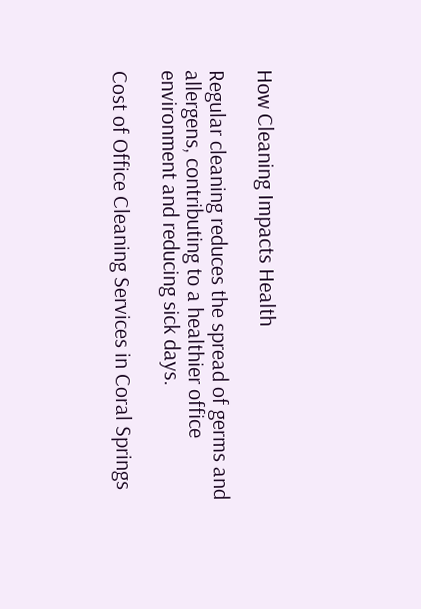How Cleaning Impacts Health

Regular cleaning reduces the spread of germs and allergens, contributing to a healthier office environment and reducing sick days.

Cost of Office Cleaning Services in Coral Springs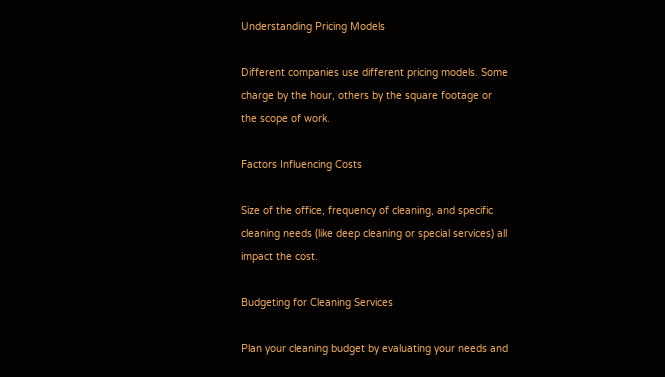Understanding Pricing Models

Different companies use different pricing models. Some charge by the hour, others by the square footage or the scope of work.

Factors Influencing Costs

Size of the office, frequency of cleaning, and specific cleaning needs (like deep cleaning or special services) all impact the cost.

Budgeting for Cleaning Services

Plan your cleaning budget by evaluating your needs and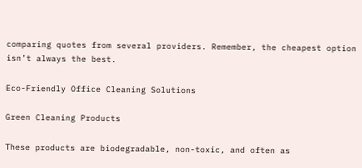comparing quotes from several providers. Remember, the cheapest option isn’t always the best.

Eco-Friendly Office Cleaning Solutions

Green Cleaning Products

These products are biodegradable, non-toxic, and often as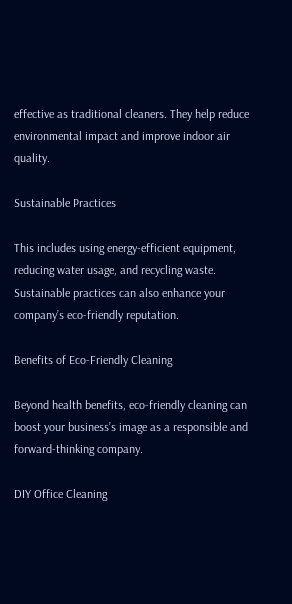effective as traditional cleaners. They help reduce environmental impact and improve indoor air quality.

Sustainable Practices

This includes using energy-efficient equipment, reducing water usage, and recycling waste. Sustainable practices can also enhance your company’s eco-friendly reputation.

Benefits of Eco-Friendly Cleaning

Beyond health benefits, eco-friendly cleaning can boost your business’s image as a responsible and forward-thinking company.

DIY Office Cleaning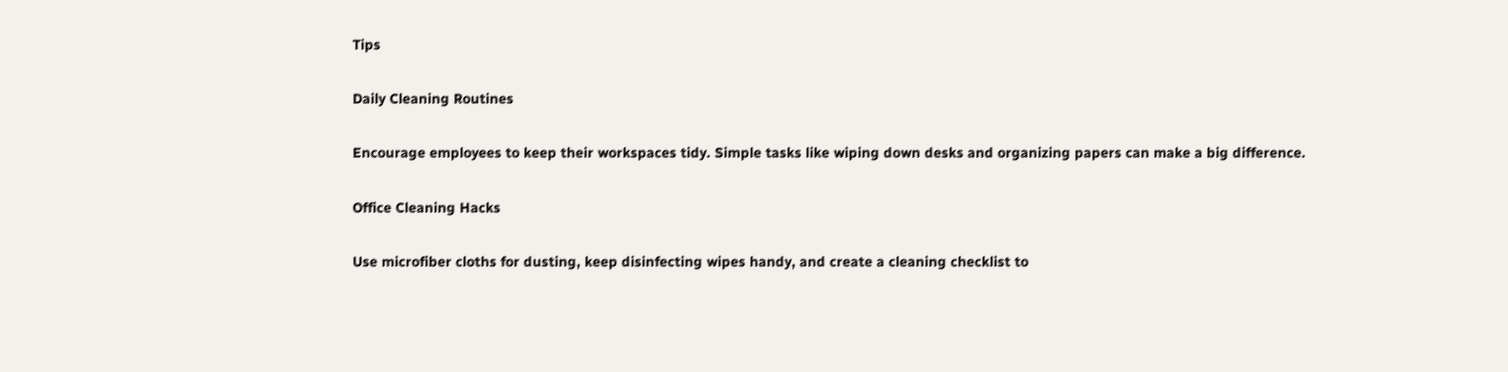Tips

Daily Cleaning Routines

Encourage employees to keep their workspaces tidy. Simple tasks like wiping down desks and organizing papers can make a big difference.

Office Cleaning Hacks

Use microfiber cloths for dusting, keep disinfecting wipes handy, and create a cleaning checklist to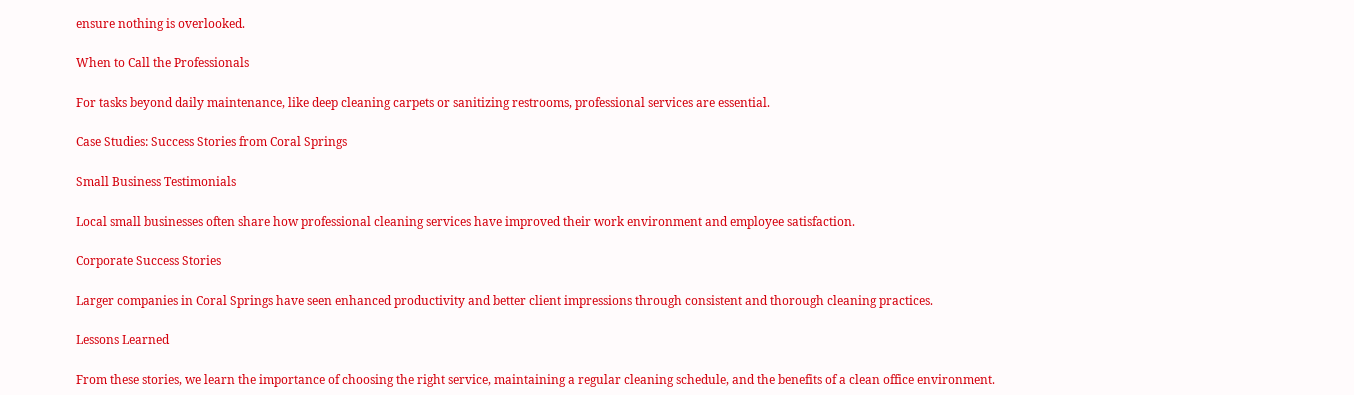ensure nothing is overlooked.

When to Call the Professionals

For tasks beyond daily maintenance, like deep cleaning carpets or sanitizing restrooms, professional services are essential.

Case Studies: Success Stories from Coral Springs

Small Business Testimonials

Local small businesses often share how professional cleaning services have improved their work environment and employee satisfaction.

Corporate Success Stories

Larger companies in Coral Springs have seen enhanced productivity and better client impressions through consistent and thorough cleaning practices.

Lessons Learned

From these stories, we learn the importance of choosing the right service, maintaining a regular cleaning schedule, and the benefits of a clean office environment.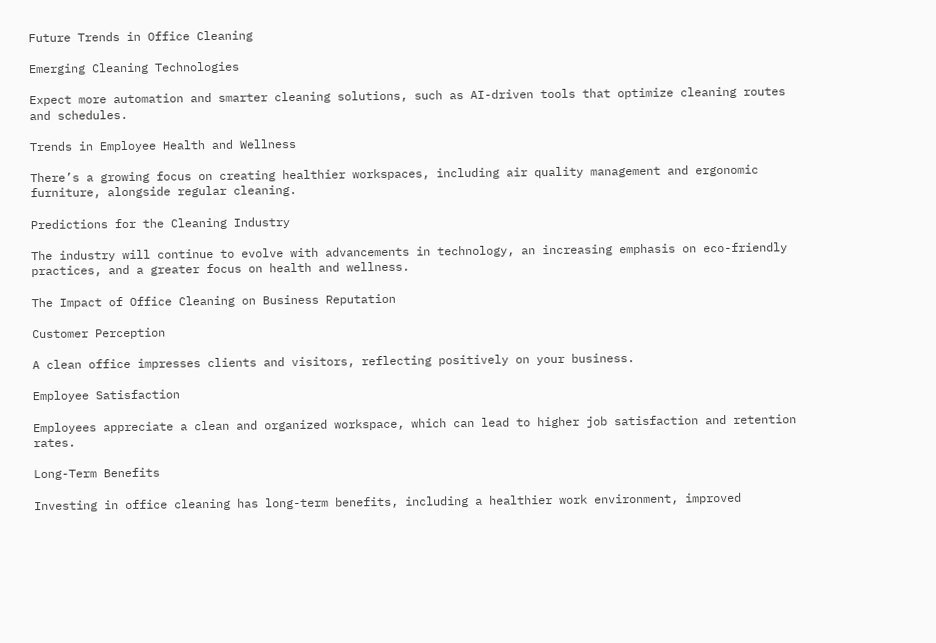Future Trends in Office Cleaning

Emerging Cleaning Technologies

Expect more automation and smarter cleaning solutions, such as AI-driven tools that optimize cleaning routes and schedules.

Trends in Employee Health and Wellness

There’s a growing focus on creating healthier workspaces, including air quality management and ergonomic furniture, alongside regular cleaning.

Predictions for the Cleaning Industry

The industry will continue to evolve with advancements in technology, an increasing emphasis on eco-friendly practices, and a greater focus on health and wellness.

The Impact of Office Cleaning on Business Reputation

Customer Perception

A clean office impresses clients and visitors, reflecting positively on your business.

Employee Satisfaction

Employees appreciate a clean and organized workspace, which can lead to higher job satisfaction and retention rates.

Long-Term Benefits

Investing in office cleaning has long-term benefits, including a healthier work environment, improved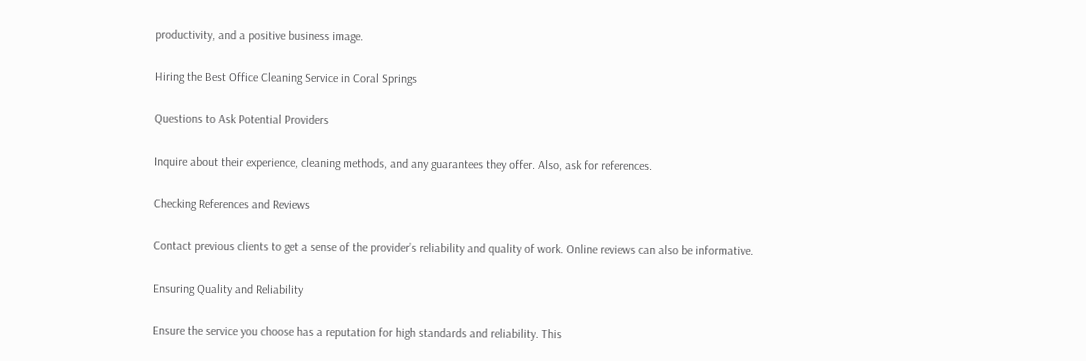productivity, and a positive business image.

Hiring the Best Office Cleaning Service in Coral Springs

Questions to Ask Potential Providers

Inquire about their experience, cleaning methods, and any guarantees they offer. Also, ask for references.

Checking References and Reviews

Contact previous clients to get a sense of the provider’s reliability and quality of work. Online reviews can also be informative.

Ensuring Quality and Reliability

Ensure the service you choose has a reputation for high standards and reliability. This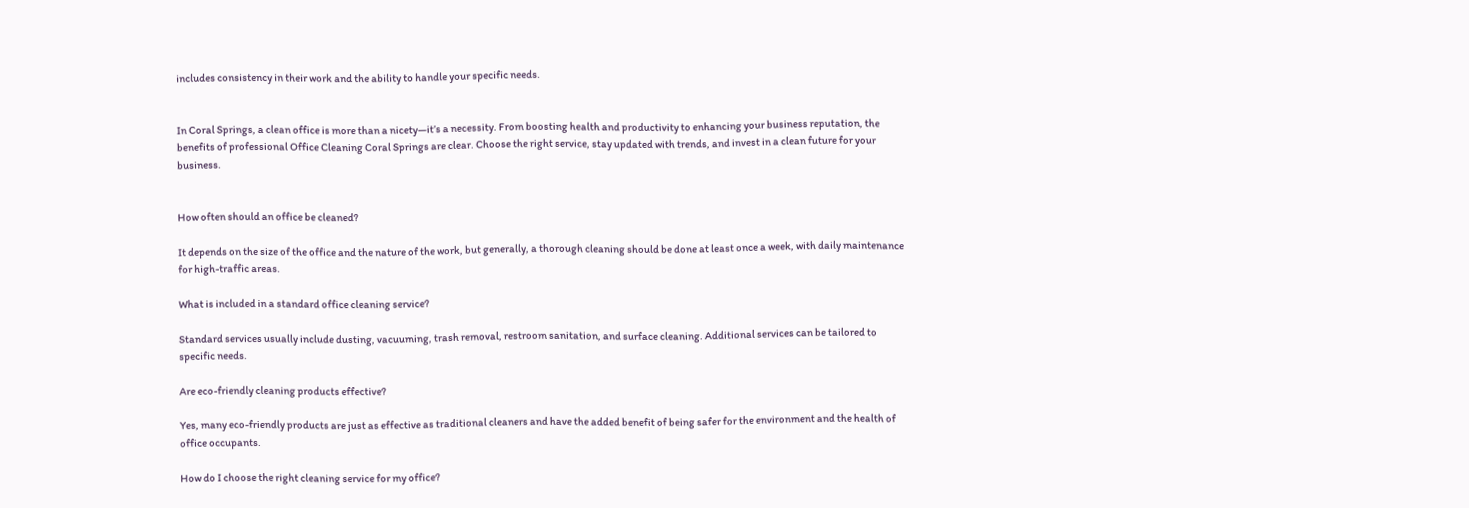includes consistency in their work and the ability to handle your specific needs.


In Coral Springs, a clean office is more than a nicety—it’s a necessity. From boosting health and productivity to enhancing your business reputation, the benefits of professional Office Cleaning Coral Springs are clear. Choose the right service, stay updated with trends, and invest in a clean future for your business.


How often should an office be cleaned?

It depends on the size of the office and the nature of the work, but generally, a thorough cleaning should be done at least once a week, with daily maintenance for high-traffic areas.

What is included in a standard office cleaning service?

Standard services usually include dusting, vacuuming, trash removal, restroom sanitation, and surface cleaning. Additional services can be tailored to specific needs.

Are eco-friendly cleaning products effective?

Yes, many eco-friendly products are just as effective as traditional cleaners and have the added benefit of being safer for the environment and the health of office occupants.

How do I choose the right cleaning service for my office?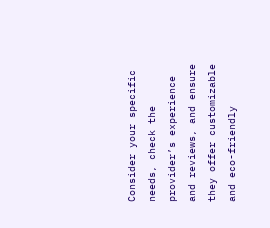Consider your specific needs, check the provider’s experience and reviews, and ensure they offer customizable and eco-friendly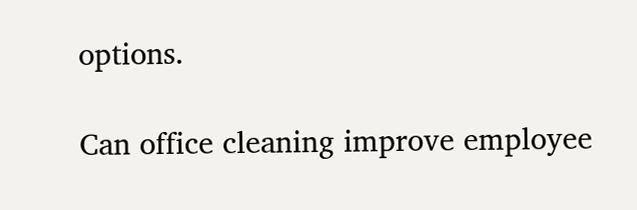options.

Can office cleaning improve employee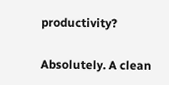productivity?

Absolutely. A clean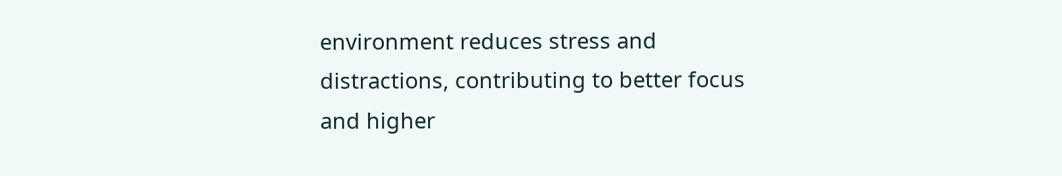environment reduces stress and distractions, contributing to better focus and higher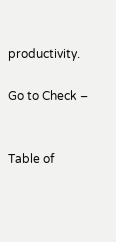productivity.

Go to Check –


Table of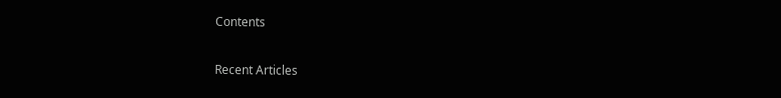Contents

Recent Articles